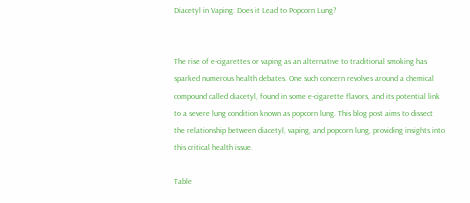Diacetyl in Vaping: Does it Lead to Popcorn Lung?


The rise of e-cigarettes or vaping as an alternative to traditional smoking has sparked numerous health debates. One such concern revolves around a chemical compound called diacetyl, found in some e-cigarette flavors, and its potential link to a severe lung condition known as popcorn lung. This blog post aims to dissect the relationship between diacetyl, vaping, and popcorn lung, providing insights into this critical health issue.

Table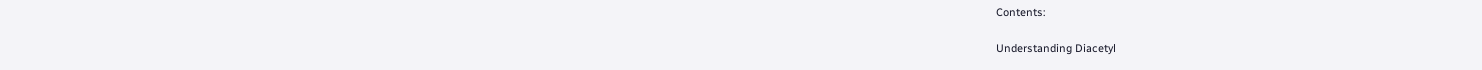Contents:

Understanding Diacetyl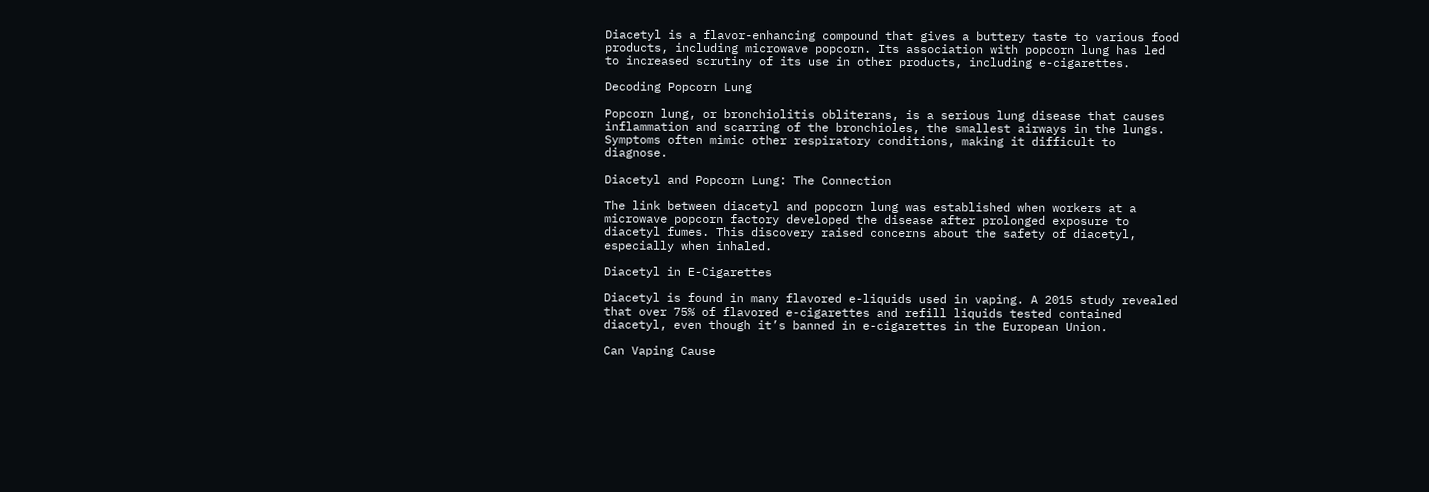Diacetyl is a flavor-enhancing compound that gives a buttery taste to various food products, including microwave popcorn. Its association with popcorn lung has led to increased scrutiny of its use in other products, including e-cigarettes.

Decoding Popcorn Lung

Popcorn lung, or bronchiolitis obliterans, is a serious lung disease that causes inflammation and scarring of the bronchioles, the smallest airways in the lungs. Symptoms often mimic other respiratory conditions, making it difficult to diagnose.

Diacetyl and Popcorn Lung: The Connection

The link between diacetyl and popcorn lung was established when workers at a microwave popcorn factory developed the disease after prolonged exposure to diacetyl fumes. This discovery raised concerns about the safety of diacetyl, especially when inhaled.

Diacetyl in E-Cigarettes

Diacetyl is found in many flavored e-liquids used in vaping. A 2015 study revealed that over 75% of flavored e-cigarettes and refill liquids tested contained diacetyl, even though it’s banned in e-cigarettes in the European Union.

Can Vaping Cause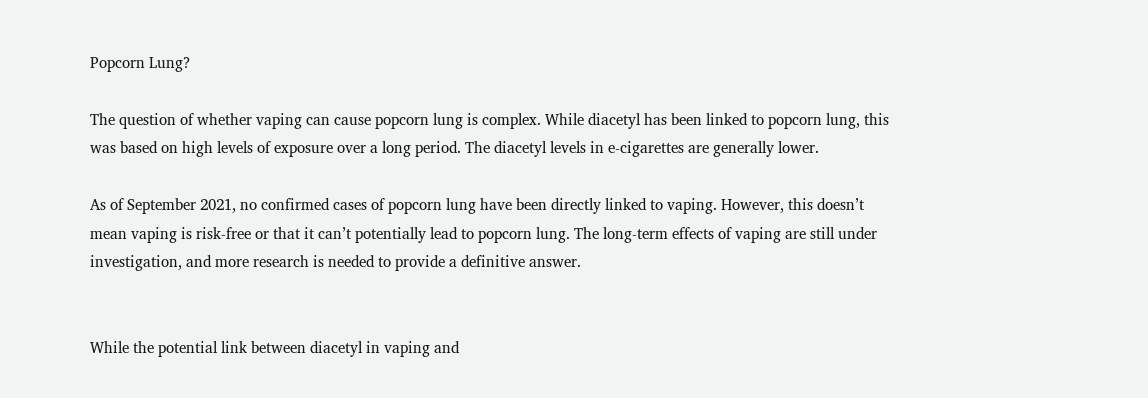Popcorn Lung?

The question of whether vaping can cause popcorn lung is complex. While diacetyl has been linked to popcorn lung, this was based on high levels of exposure over a long period. The diacetyl levels in e-cigarettes are generally lower.

As of September 2021, no confirmed cases of popcorn lung have been directly linked to vaping. However, this doesn’t mean vaping is risk-free or that it can’t potentially lead to popcorn lung. The long-term effects of vaping are still under investigation, and more research is needed to provide a definitive answer.


While the potential link between diacetyl in vaping and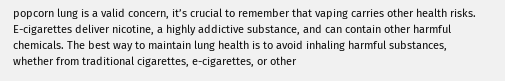popcorn lung is a valid concern, it’s crucial to remember that vaping carries other health risks. E-cigarettes deliver nicotine, a highly addictive substance, and can contain other harmful chemicals. The best way to maintain lung health is to avoid inhaling harmful substances, whether from traditional cigarettes, e-cigarettes, or other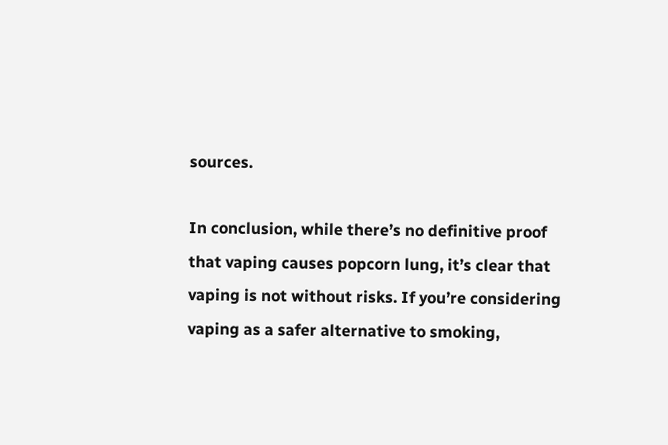sources.

In conclusion, while there’s no definitive proof that vaping causes popcorn lung, it’s clear that vaping is not without risks. If you’re considering vaping as a safer alternative to smoking,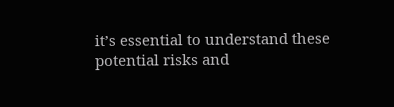it’s essential to understand these potential risks and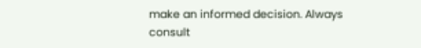make an informed decision. Always consult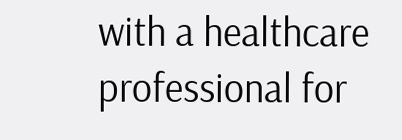with a healthcare professional for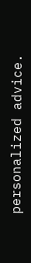personalized advice.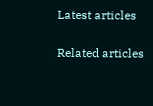Latest articles

Related articles